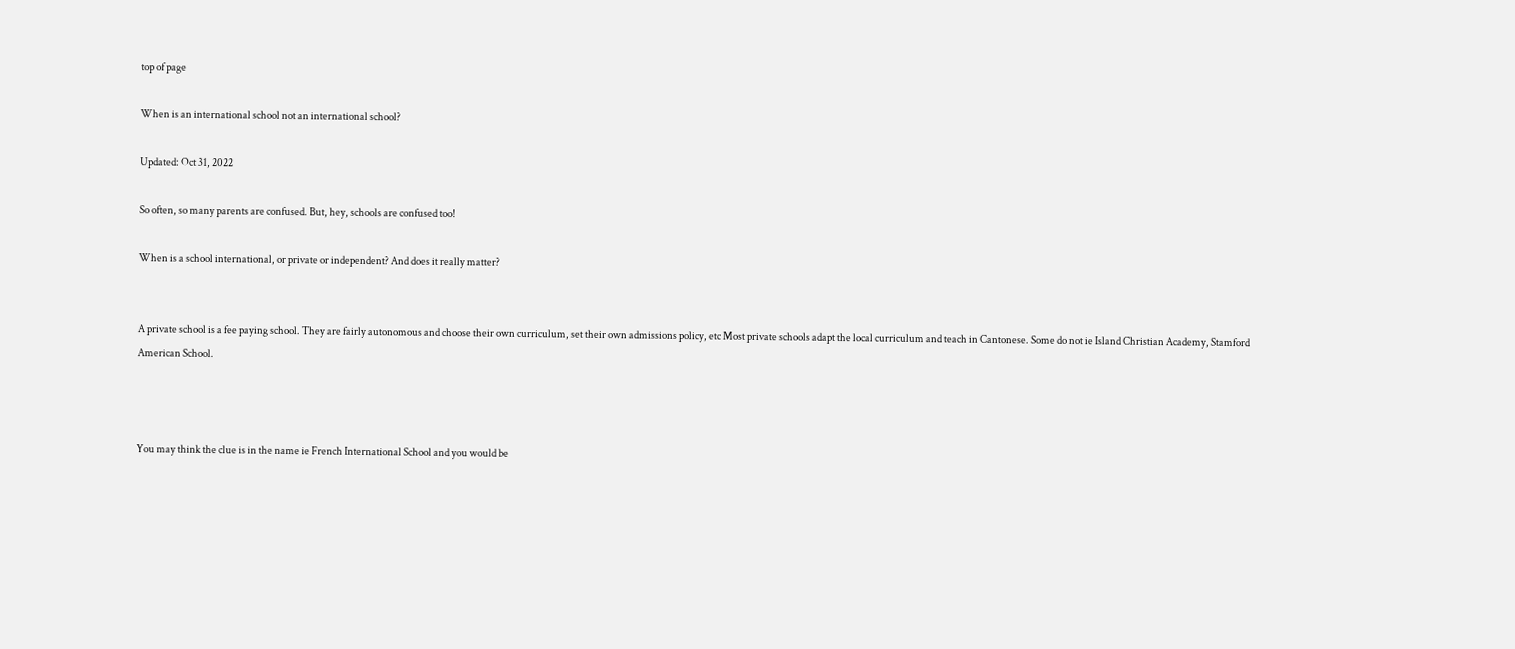top of page

When is an international school not an international school?

Updated: Oct 31, 2022

So often, so many parents are confused. But, hey, schools are confused too!

When is a school international, or private or independent? And does it really matter?


A private school is a fee paying school. They are fairly autonomous and choose their own curriculum, set their own admissions policy, etc Most private schools adapt the local curriculum and teach in Cantonese. Some do not ie Island Christian Academy, Stamford American School.



You may think the clue is in the name ie French International School and you would be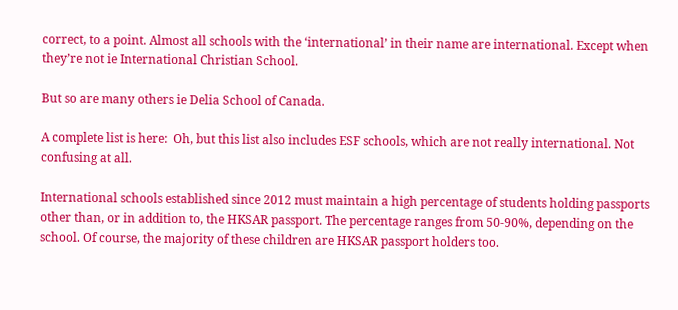correct, to a point. Almost all schools with the ‘international’ in their name are international. Except when they’re not ie International Christian School.

But so are many others ie Delia School of Canada.

A complete list is here:  Oh, but this list also includes ESF schools, which are not really international. Not confusing at all.

International schools established since 2012 must maintain a high percentage of students holding passports other than, or in addition to, the HKSAR passport. The percentage ranges from 50-90%, depending on the school. Of course, the majority of these children are HKSAR passport holders too.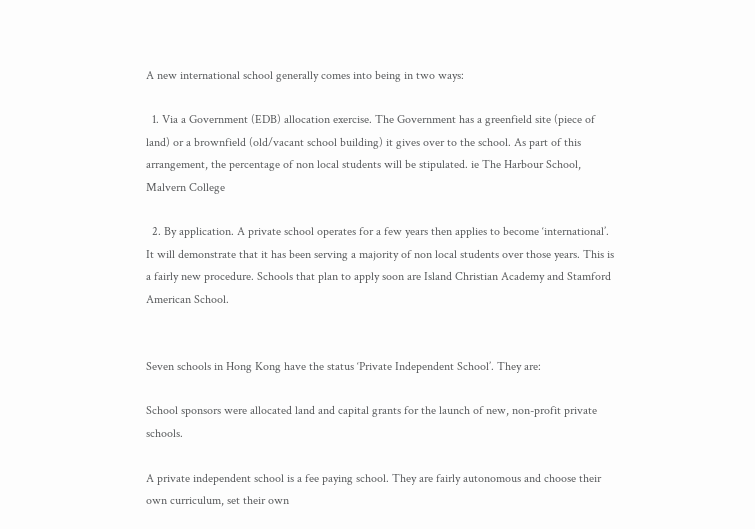A new international school generally comes into being in two ways:

  1. Via a Government (EDB) allocation exercise. The Government has a greenfield site (piece of land) or a brownfield (old/vacant school building) it gives over to the school. As part of this arrangement, the percentage of non local students will be stipulated. ie The Harbour School, Malvern College

  2. By application. A private school operates for a few years then applies to become ‘international’. It will demonstrate that it has been serving a majority of non local students over those years. This is a fairly new procedure. Schools that plan to apply soon are Island Christian Academy and Stamford American School.


Seven schools in Hong Kong have the status ‘Private Independent School’. They are:

School sponsors were allocated land and capital grants for the launch of new, non-profit private schools.

A private independent school is a fee paying school. They are fairly autonomous and choose their own curriculum, set their own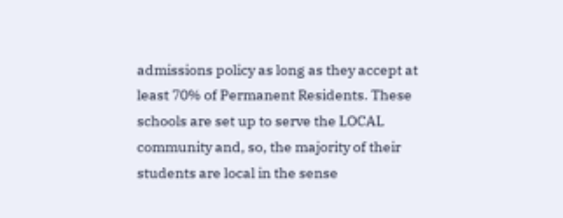admissions policy as long as they accept at least 70% of Permanent Residents. These schools are set up to serve the LOCAL community and, so, the majority of their students are local in the sense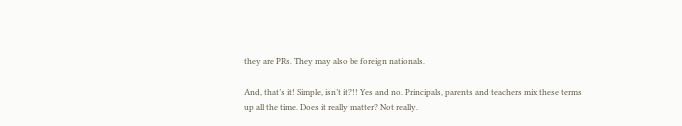they are PRs. They may also be foreign nationals.

And, that’s it! Simple, isn’t it?!! Yes and no. Principals, parents and teachers mix these terms up all the time. Does it really matter? Not really.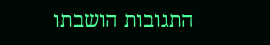התגובות הושבתו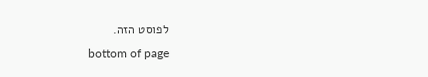לפוסט הזה.
bottom of page